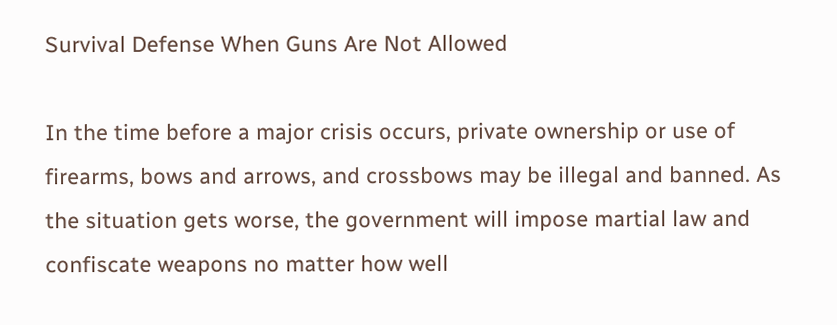Survival Defense When Guns Are Not Allowed

In the time before a major crisis occurs, private ownership or use of firearms, bows and arrows, and crossbows may be illegal and banned. As the situation gets worse, the government will impose martial law and confiscate weapons no matter how well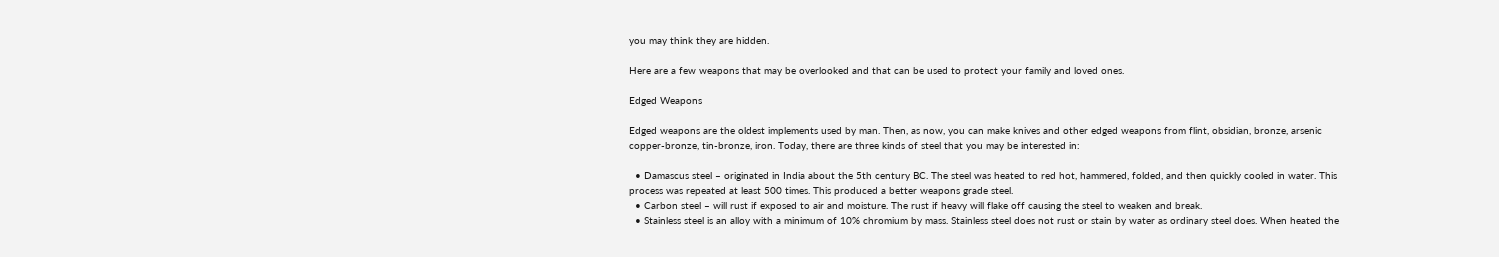you may think they are hidden.

Here are a few weapons that may be overlooked and that can be used to protect your family and loved ones.

Edged Weapons

Edged weapons are the oldest implements used by man. Then, as now, you can make knives and other edged weapons from flint, obsidian, bronze, arsenic copper-bronze, tin-bronze, iron. Today, there are three kinds of steel that you may be interested in:

  • Damascus steel – originated in India about the 5th century BC. The steel was heated to red hot, hammered, folded, and then quickly cooled in water. This process was repeated at least 500 times. This produced a better weapons grade steel.
  • Carbon steel – will rust if exposed to air and moisture. The rust if heavy will flake off causing the steel to weaken and break.
  • Stainless steel is an alloy with a minimum of 10% chromium by mass. Stainless steel does not rust or stain by water as ordinary steel does. When heated the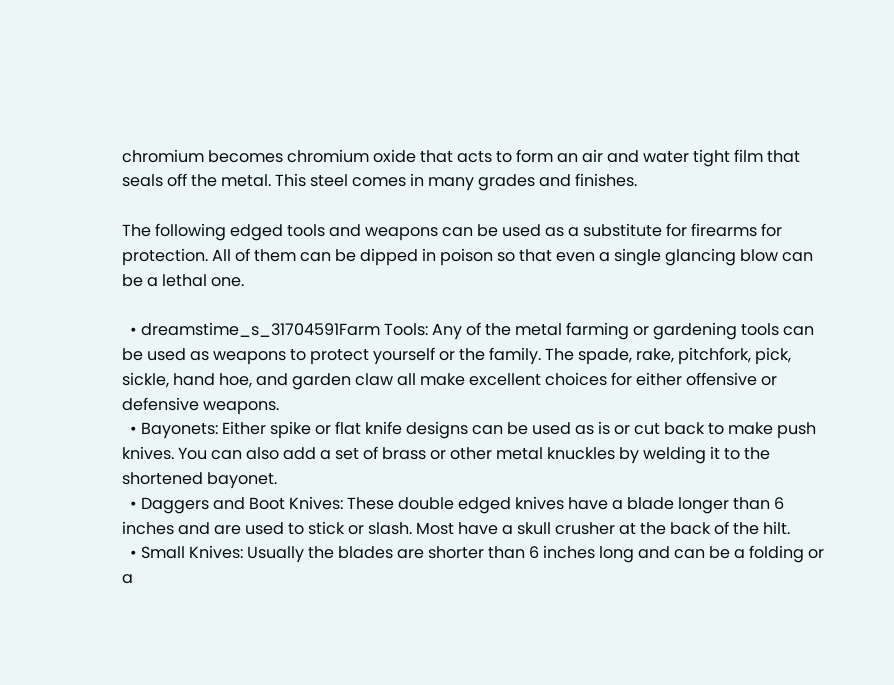chromium becomes chromium oxide that acts to form an air and water tight film that seals off the metal. This steel comes in many grades and finishes.

The following edged tools and weapons can be used as a substitute for firearms for protection. All of them can be dipped in poison so that even a single glancing blow can be a lethal one.

  • dreamstime_s_31704591Farm Tools: Any of the metal farming or gardening tools can be used as weapons to protect yourself or the family. The spade, rake, pitchfork, pick, sickle, hand hoe, and garden claw all make excellent choices for either offensive or defensive weapons.
  • Bayonets: Either spike or flat knife designs can be used as is or cut back to make push knives. You can also add a set of brass or other metal knuckles by welding it to the shortened bayonet.
  • Daggers and Boot Knives: These double edged knives have a blade longer than 6 inches and are used to stick or slash. Most have a skull crusher at the back of the hilt.
  • Small Knives: Usually the blades are shorter than 6 inches long and can be a folding or a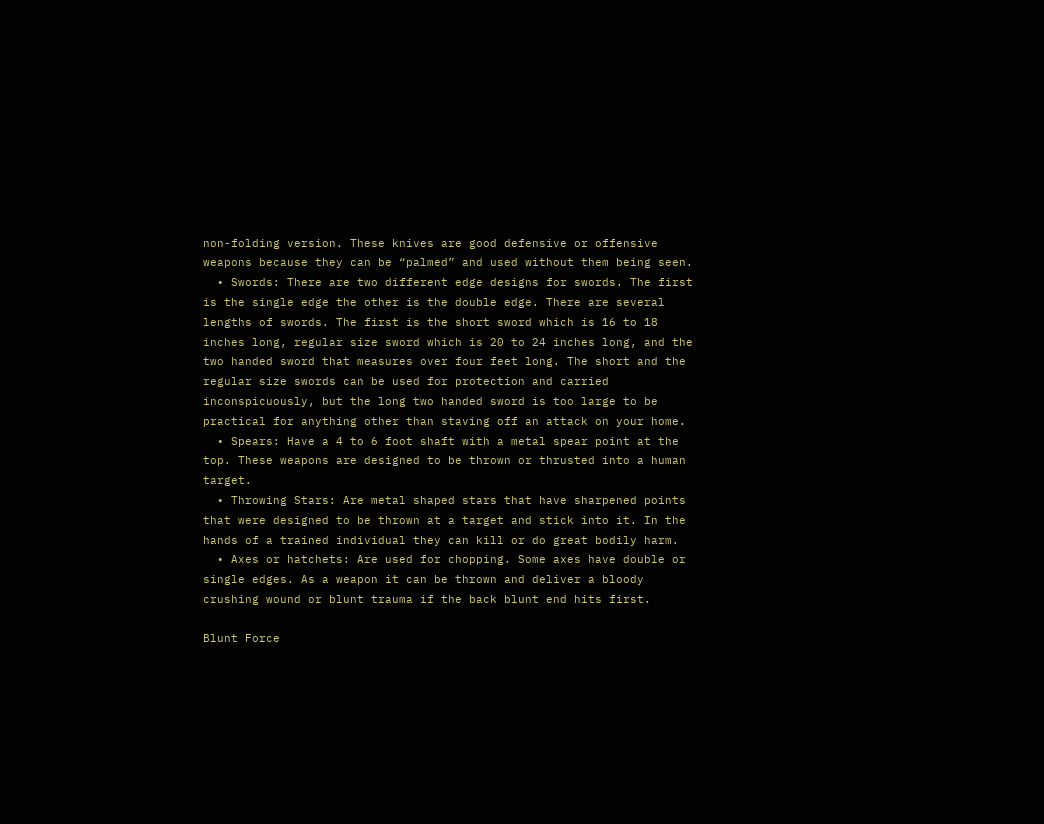non-folding version. These knives are good defensive or offensive weapons because they can be “palmed” and used without them being seen.
  • Swords: There are two different edge designs for swords. The first is the single edge the other is the double edge. There are several lengths of swords. The first is the short sword which is 16 to 18 inches long, regular size sword which is 20 to 24 inches long, and the two handed sword that measures over four feet long. The short and the regular size swords can be used for protection and carried inconspicuously, but the long two handed sword is too large to be practical for anything other than staving off an attack on your home.
  • Spears: Have a 4 to 6 foot shaft with a metal spear point at the top. These weapons are designed to be thrown or thrusted into a human target.
  • Throwing Stars: Are metal shaped stars that have sharpened points that were designed to be thrown at a target and stick into it. In the hands of a trained individual they can kill or do great bodily harm.
  • Axes or hatchets: Are used for chopping. Some axes have double or single edges. As a weapon it can be thrown and deliver a bloody crushing wound or blunt trauma if the back blunt end hits first.

Blunt Force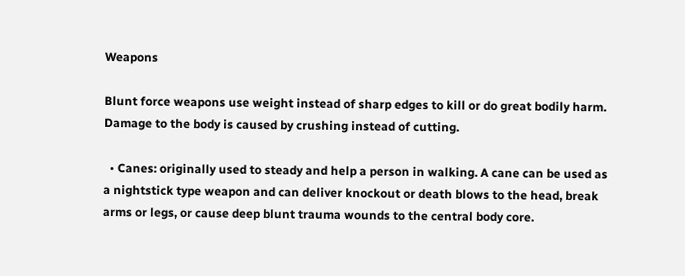Weapons

Blunt force weapons use weight instead of sharp edges to kill or do great bodily harm. Damage to the body is caused by crushing instead of cutting.

  • Canes: originally used to steady and help a person in walking. A cane can be used as a nightstick type weapon and can deliver knockout or death blows to the head, break arms or legs, or cause deep blunt trauma wounds to the central body core.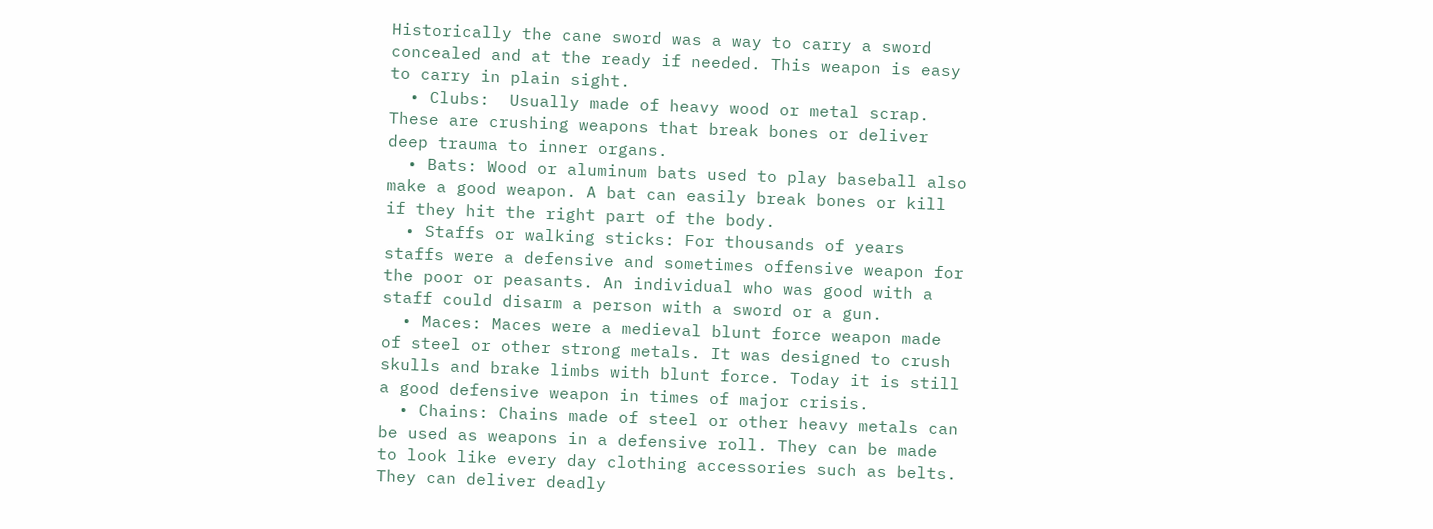Historically the cane sword was a way to carry a sword concealed and at the ready if needed. This weapon is easy to carry in plain sight.
  • Clubs:  Usually made of heavy wood or metal scrap. These are crushing weapons that break bones or deliver deep trauma to inner organs.
  • Bats: Wood or aluminum bats used to play baseball also make a good weapon. A bat can easily break bones or kill if they hit the right part of the body.
  • Staffs or walking sticks: For thousands of years staffs were a defensive and sometimes offensive weapon for the poor or peasants. An individual who was good with a staff could disarm a person with a sword or a gun.
  • Maces: Maces were a medieval blunt force weapon made of steel or other strong metals. It was designed to crush skulls and brake limbs with blunt force. Today it is still a good defensive weapon in times of major crisis.
  • Chains: Chains made of steel or other heavy metals can be used as weapons in a defensive roll. They can be made to look like every day clothing accessories such as belts. They can deliver deadly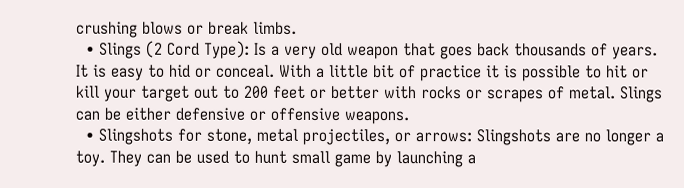crushing blows or break limbs.
  • Slings (2 Cord Type): Is a very old weapon that goes back thousands of years. It is easy to hid or conceal. With a little bit of practice it is possible to hit or kill your target out to 200 feet or better with rocks or scrapes of metal. Slings can be either defensive or offensive weapons.
  • Slingshots for stone, metal projectiles, or arrows: Slingshots are no longer a toy. They can be used to hunt small game by launching a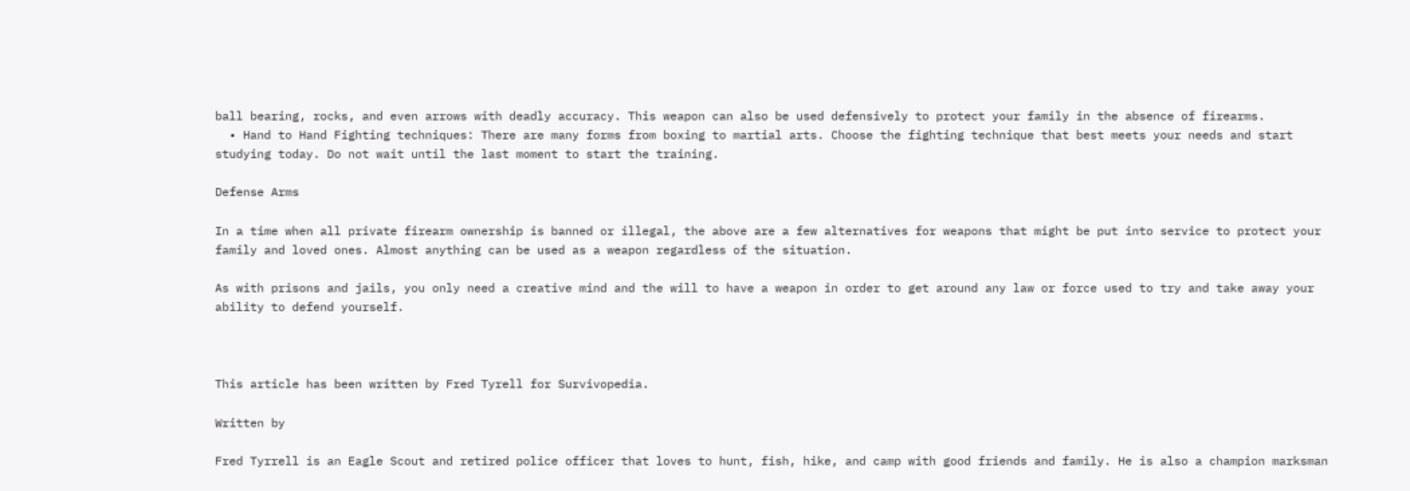ball bearing, rocks, and even arrows with deadly accuracy. This weapon can also be used defensively to protect your family in the absence of firearms.
  • Hand to Hand Fighting techniques: There are many forms from boxing to martial arts. Choose the fighting technique that best meets your needs and start studying today. Do not wait until the last moment to start the training.

Defense Arms

In a time when all private firearm ownership is banned or illegal, the above are a few alternatives for weapons that might be put into service to protect your family and loved ones. Almost anything can be used as a weapon regardless of the situation.

As with prisons and jails, you only need a creative mind and the will to have a weapon in order to get around any law or force used to try and take away your ability to defend yourself.



This article has been written by Fred Tyrell for Survivopedia.

Written by

Fred Tyrrell is an Eagle Scout and retired police officer that loves to hunt, fish, hike, and camp with good friends and family. He is also a champion marksman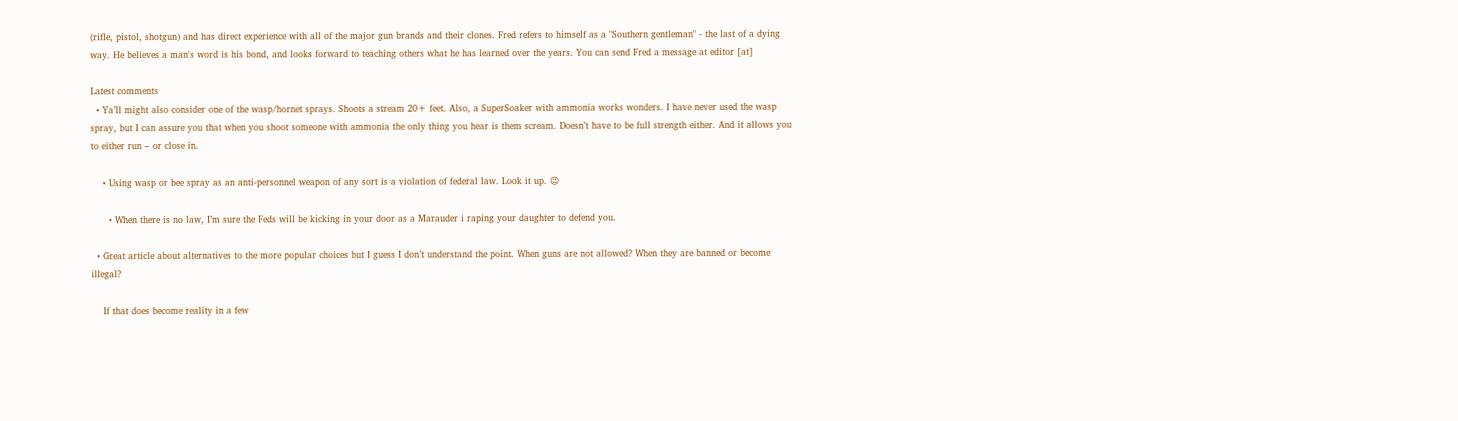(rifle, pistol, shotgun) and has direct experience with all of the major gun brands and their clones. Fred refers to himself as a "Southern gentleman" - the last of a dying way. He believes a man's word is his bond, and looks forward to teaching others what he has learned over the years. You can send Fred a message at editor [at]

Latest comments
  • Ya’ll might also consider one of the wasp/hornet sprays. Shoots a stream 20+ feet. Also, a SuperSoaker with ammonia works wonders. I have never used the wasp spray, but I can assure you that when you shoot someone with ammonia the only thing you hear is them scream. Doesn’t have to be full strength either. And it allows you to either run – or close in.

    • Using wasp or bee spray as an anti-personnel weapon of any sort is a violation of federal law. Look it up. 😉

      • When there is no law, I’m sure the Feds will be kicking in your door as a Marauder i raping your daughter to defend you.

  • Great article about alternatives to the more popular choices but I guess I don’t understand the point. When guns are not allowed? When they are banned or become illegal?

    If that does become reality in a few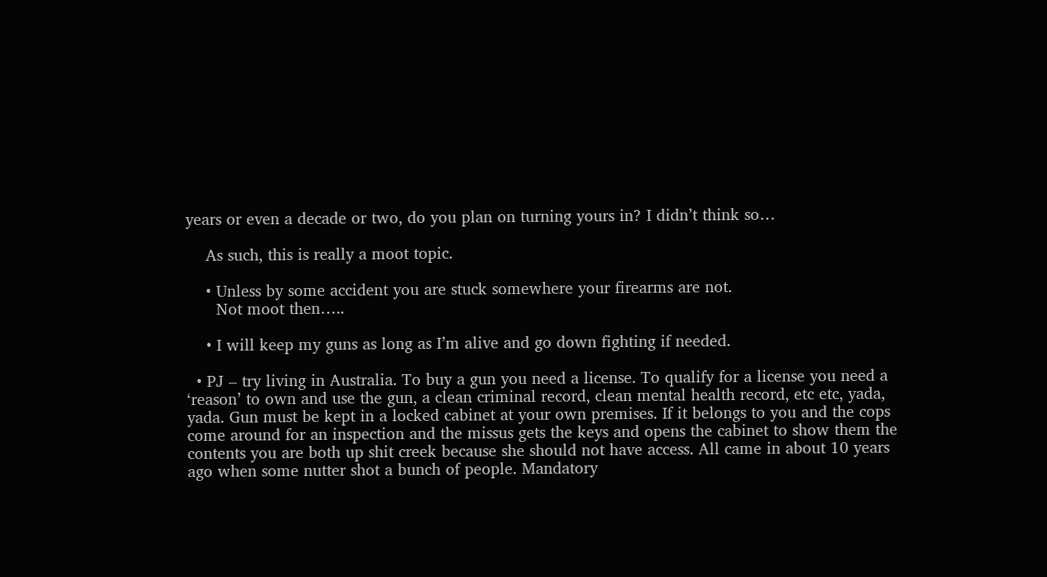years or even a decade or two, do you plan on turning yours in? I didn’t think so…

    As such, this is really a moot topic.

    • Unless by some accident you are stuck somewhere your firearms are not.
      Not moot then…..

    • I will keep my guns as long as I’m alive and go down fighting if needed.

  • PJ – try living in Australia. To buy a gun you need a license. To qualify for a license you need a ‘reason’ to own and use the gun, a clean criminal record, clean mental health record, etc etc, yada, yada. Gun must be kept in a locked cabinet at your own premises. If it belongs to you and the cops come around for an inspection and the missus gets the keys and opens the cabinet to show them the contents you are both up shit creek because she should not have access. All came in about 10 years ago when some nutter shot a bunch of people. Mandatory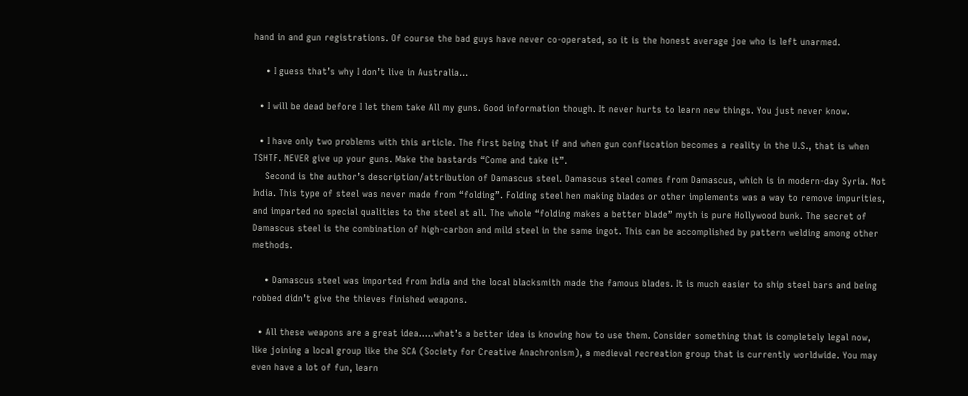hand in and gun registrations. Of course the bad guys have never co-operated, so it is the honest average joe who is left unarmed.

    • I guess that’s why I don’t live in Australia…

  • I will be dead before I let them take All my guns. Good information though. It never hurts to learn new things. You just never know.

  • I have only two problems with this article. The first being that if and when gun confiscation becomes a reality in the U.S., that is when TSHTF. NEVER give up your guns. Make the bastards “Come and take it”.
    Second is the author’s description/attribution of Damascus steel. Damascus steel comes from Damascus, which is in modern-day Syria. Not India. This type of steel was never made from “folding”. Folding steel hen making blades or other implements was a way to remove impurities, and imparted no special qualities to the steel at all. The whole “folding makes a better blade” myth is pure Hollywood bunk. The secret of Damascus steel is the combination of high-carbon and mild steel in the same ingot. This can be accomplished by pattern welding among other methods.

    • Damascus steel was imported from India and the local blacksmith made the famous blades. It is much easier to ship steel bars and being robbed didn’t give the thieves finished weapons.

  • All these weapons are a great idea…..what’s a better idea is knowing how to use them. Consider something that is completely legal now, like joining a local group like the SCA (Society for Creative Anachronism), a medieval recreation group that is currently worldwide. You may even have a lot of fun, learn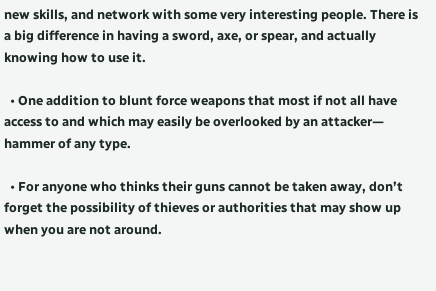new skills, and network with some very interesting people. There is a big difference in having a sword, axe, or spear, and actually knowing how to use it.

  • One addition to blunt force weapons that most if not all have access to and which may easily be overlooked by an attacker— hammer of any type.

  • For anyone who thinks their guns cannot be taken away, don’t forget the possibility of thieves or authorities that may show up when you are not around.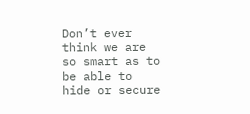Don’t ever think we are so smart as to be able to hide or secure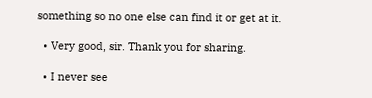something so no one else can find it or get at it.

  • Very good, sir. Thank you for sharing.

  • I never see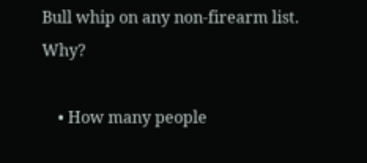Bull whip on any non-firearm list. Why?

    • How many people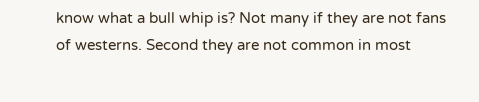know what a bull whip is? Not many if they are not fans of westerns. Second they are not common in most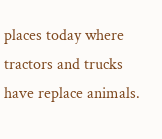places today where tractors and trucks have replace animals.